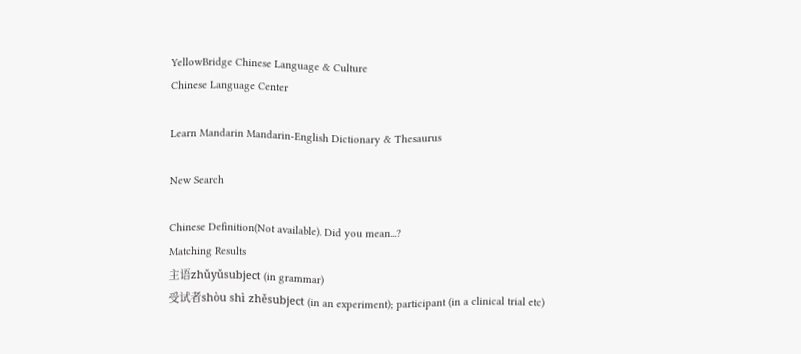YellowBridge Chinese Language & Culture
Chinese Language Center

Learn Mandarin Mandarin-English Dictionary & Thesaurus

New Search

Chinese Definition(Not available). Did you mean...?
Matching Results
主语zhǔyǔsubject (in grammar)
受试者shòu shì zhěsubject (in an experiment); participant (in a clinical trial etc)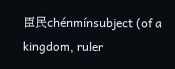臣民chénmínsubject (of a kingdom, ruler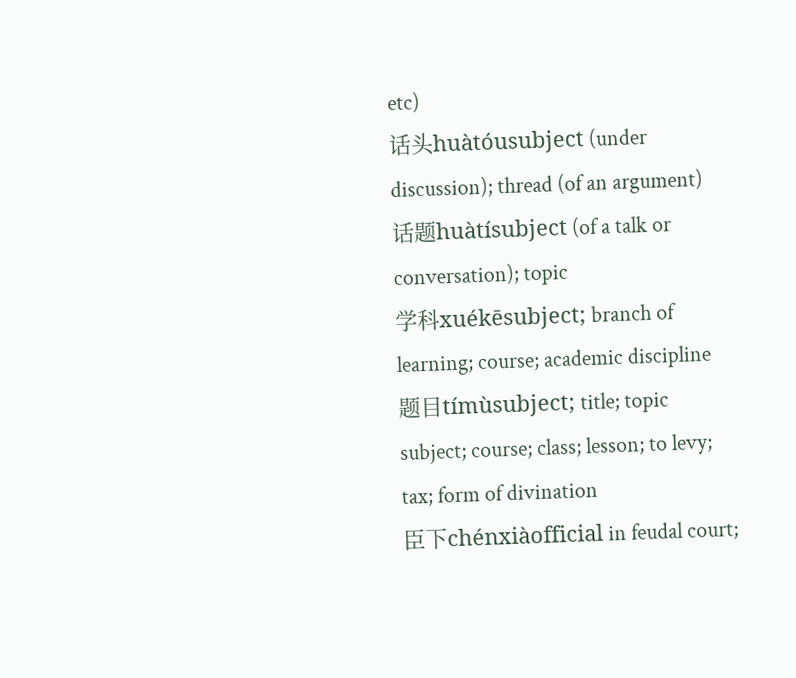etc)
话头huàtóusubject (under discussion); thread (of an argument)
话题huàtísubject (of a talk or conversation); topic
学科xuékēsubject; branch of learning; course; academic discipline
题目tímùsubject; title; topic
subject; course; class; lesson; to levy; tax; form of divination
臣下chénxiàofficial in feudal court;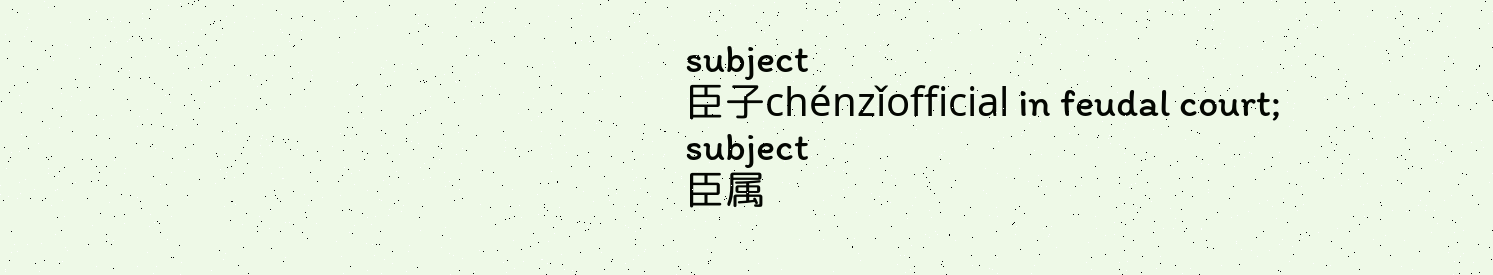subject
臣子chénzǐofficial in feudal court; subject
臣属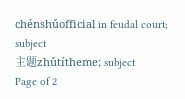chénshǔofficial in feudal court; subject
主题zhǔtítheme; subject
Page of 2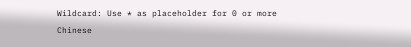Wildcard: Use * as placeholder for 0 or more
Chinese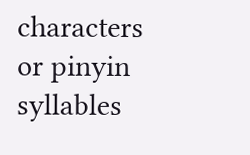characters or pinyin syllables